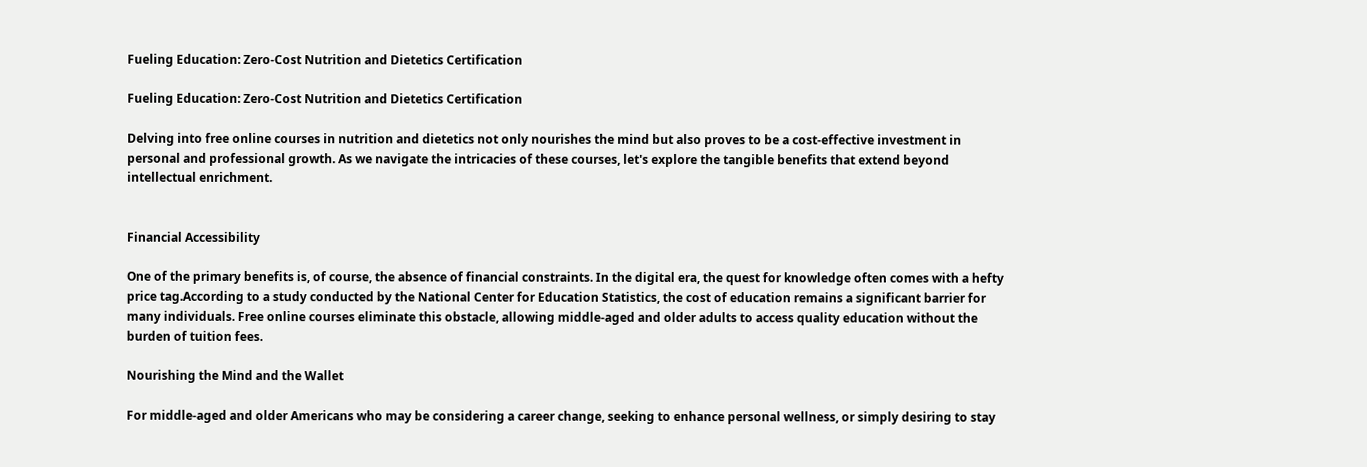Fueling Education: Zero-Cost Nutrition and Dietetics Certification

Fueling Education: Zero-Cost Nutrition and Dietetics Certification

Delving into free online courses in nutrition and dietetics not only nourishes the mind but also proves to be a cost-effective investment in personal and professional growth. As we navigate the intricacies of these courses, let's explore the tangible benefits that extend beyond intellectual enrichment.


Financial Accessibility

One of the primary benefits is, of course, the absence of financial constraints. In the digital era, the quest for knowledge often comes with a hefty price tag.According to a study conducted by the National Center for Education Statistics, the cost of education remains a significant barrier for many individuals. Free online courses eliminate this obstacle, allowing middle-aged and older adults to access quality education without the burden of tuition fees.

Nourishing the Mind and the Wallet

For middle-aged and older Americans who may be considering a career change, seeking to enhance personal wellness, or simply desiring to stay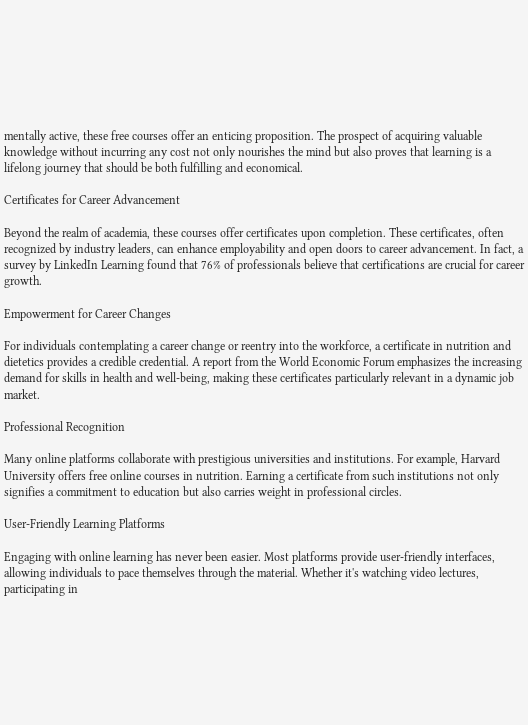mentally active, these free courses offer an enticing proposition. The prospect of acquiring valuable knowledge without incurring any cost not only nourishes the mind but also proves that learning is a lifelong journey that should be both fulfilling and economical.

Certificates for Career Advancement

Beyond the realm of academia, these courses offer certificates upon completion. These certificates, often recognized by industry leaders, can enhance employability and open doors to career advancement. In fact, a survey by LinkedIn Learning found that 76% of professionals believe that certifications are crucial for career growth.

Empowerment for Career Changes

For individuals contemplating a career change or reentry into the workforce, a certificate in nutrition and dietetics provides a credible credential. A report from the World Economic Forum emphasizes the increasing demand for skills in health and well-being, making these certificates particularly relevant in a dynamic job market.

Professional Recognition

Many online platforms collaborate with prestigious universities and institutions. For example, Harvard University offers free online courses in nutrition. Earning a certificate from such institutions not only signifies a commitment to education but also carries weight in professional circles.

User-Friendly Learning Platforms

Engaging with online learning has never been easier. Most platforms provide user-friendly interfaces, allowing individuals to pace themselves through the material. Whether it's watching video lectures, participating in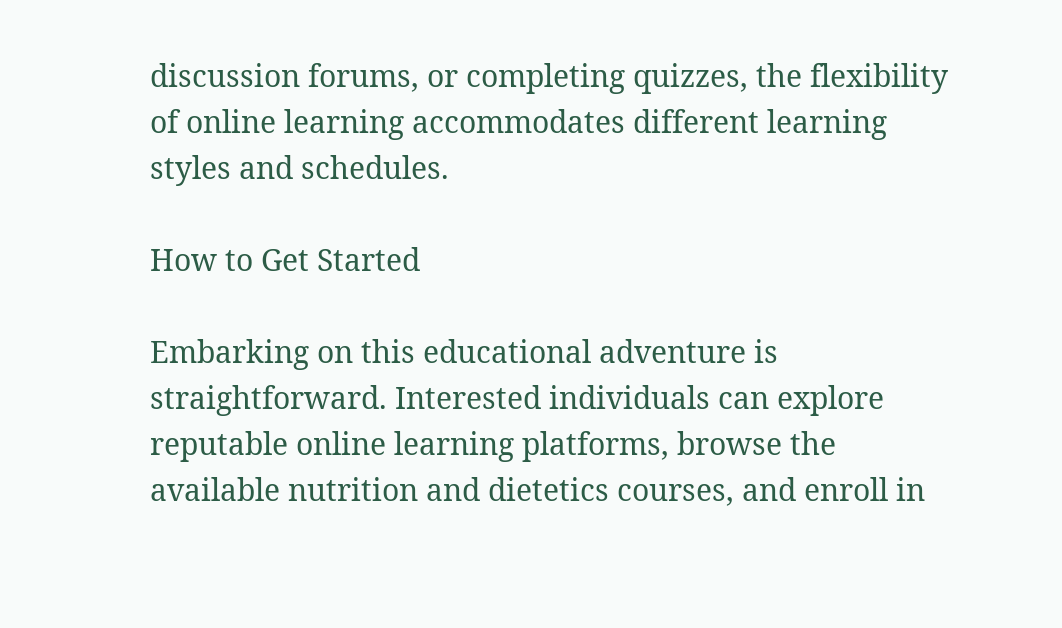discussion forums, or completing quizzes, the flexibility of online learning accommodates different learning styles and schedules.

How to Get Started

Embarking on this educational adventure is straightforward. Interested individuals can explore reputable online learning platforms, browse the available nutrition and dietetics courses, and enroll in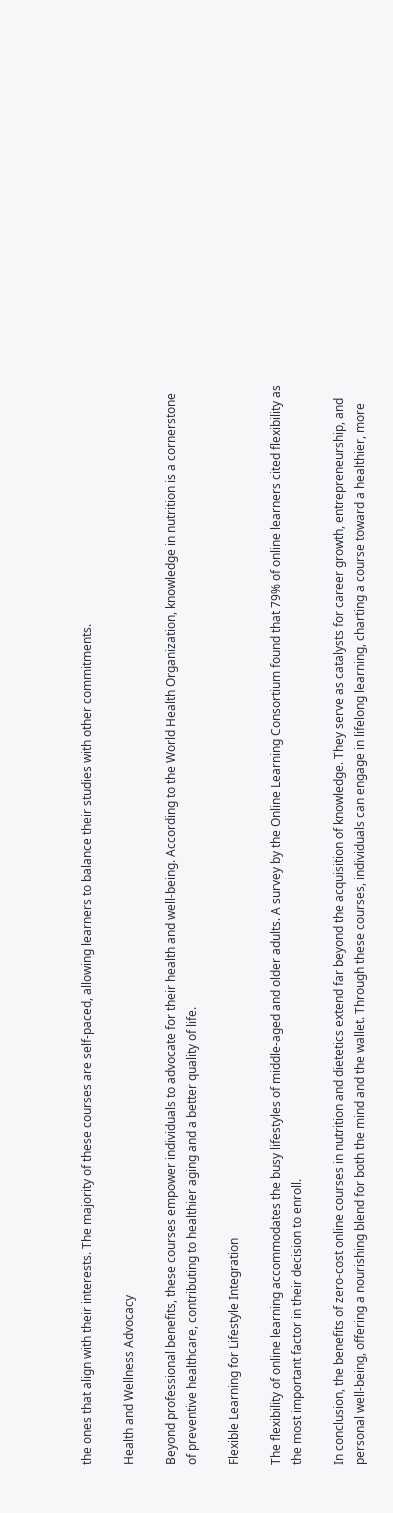the ones that align with their interests. The majority of these courses are self-paced, allowing learners to balance their studies with other commitments.

Health and Wellness Advocacy

Beyond professional benefits, these courses empower individuals to advocate for their health and well-being. According to the World Health Organization, knowledge in nutrition is a cornerstone of preventive healthcare, contributing to healthier aging and a better quality of life.

Flexible Learning for Lifestyle Integration

The flexibility of online learning accommodates the busy lifestyles of middle-aged and older adults. A survey by the Online Learning Consortium found that 79% of online learners cited flexibility as the most important factor in their decision to enroll.

In conclusion, the benefits of zero-cost online courses in nutrition and dietetics extend far beyond the acquisition of knowledge. They serve as catalysts for career growth, entrepreneurship, and personal well-being, offering a nourishing blend for both the mind and the wallet. Through these courses, individuals can engage in lifelong learning, charting a course toward a healthier, more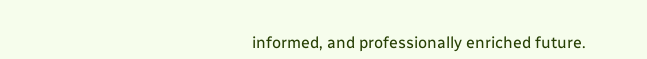informed, and professionally enriched future.